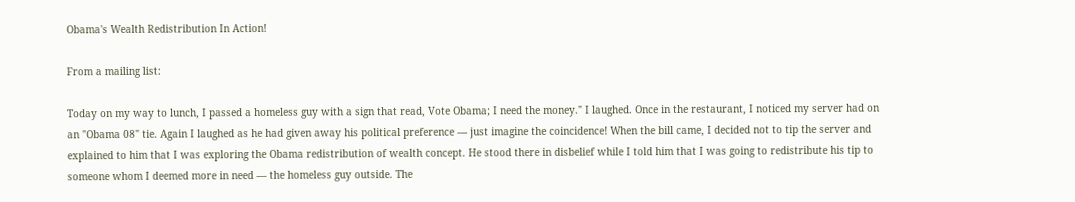Obama's Wealth Redistribution In Action!

From a mailing list:

Today on my way to lunch, I passed a homeless guy with a sign that read, Vote Obama; I need the money." I laughed. Once in the restaurant, I noticed my server had on an "Obama 08" tie. Again I laughed as he had given away his political preference — just imagine the coincidence! When the bill came, I decided not to tip the server and explained to him that I was exploring the Obama redistribution of wealth concept. He stood there in disbelief while I told him that I was going to redistribute his tip to someone whom I deemed more in need — the homeless guy outside. The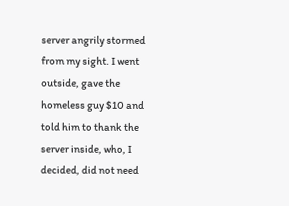server angrily stormed from my sight. I went outside, gave the homeless guy $10 and told him to thank the server inside, who, I decided, did not need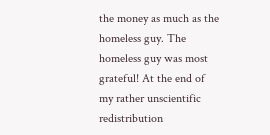the money as much as the homeless guy. The homeless guy was most grateful! At the end of my rather unscientific redistribution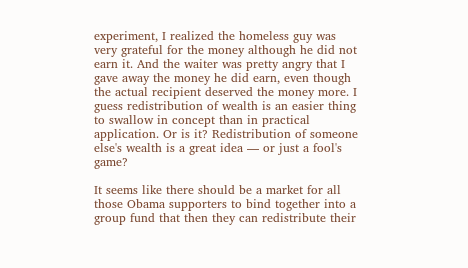experiment, I realized the homeless guy was very grateful for the money although he did not earn it. And the waiter was pretty angry that I gave away the money he did earn, even though the actual recipient deserved the money more. I guess redistribution of wealth is an easier thing to swallow in concept than in practical application. Or is it? Redistribution of someone else's wealth is a great idea — or just a fool's game?

It seems like there should be a market for all those Obama supporters to bind together into a group fund that then they can redistribute their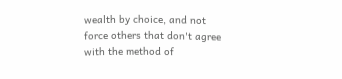wealth by choice, and not force others that don't agree with the method of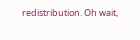redistribution. Oh wait,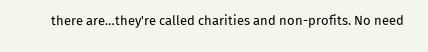there are…they're called charities and non-profits. No need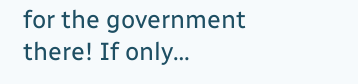for the government there! If only…